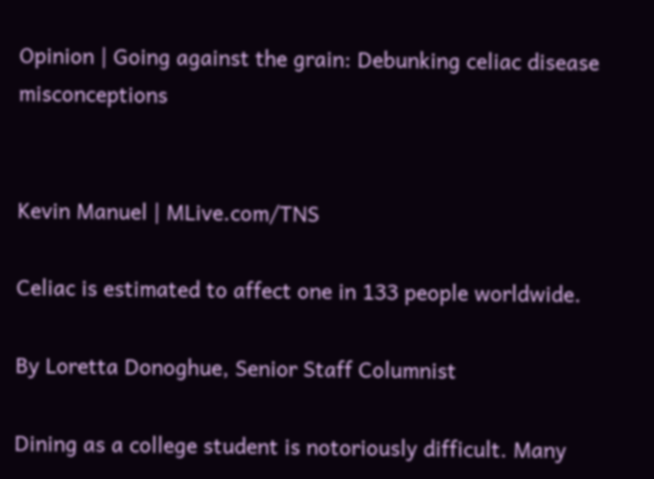Opinion | Going against the grain: Debunking celiac disease misconceptions


Kevin Manuel | MLive.com/TNS

Celiac is estimated to affect one in 133 people worldwide.

By Loretta Donoghue, Senior Staff Columnist

Dining as a college student is notoriously difficult. Many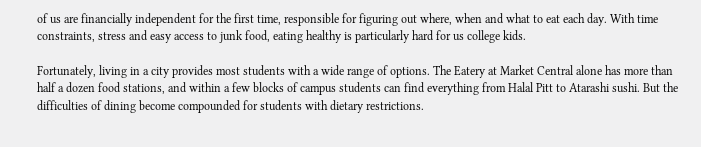of us are financially independent for the first time, responsible for figuring out where, when and what to eat each day. With time constraints, stress and easy access to junk food, eating healthy is particularly hard for us college kids.

Fortunately, living in a city provides most students with a wide range of options. The Eatery at Market Central alone has more than half a dozen food stations, and within a few blocks of campus students can find everything from Halal Pitt to Atarashi sushi. But the difficulties of dining become compounded for students with dietary restrictions.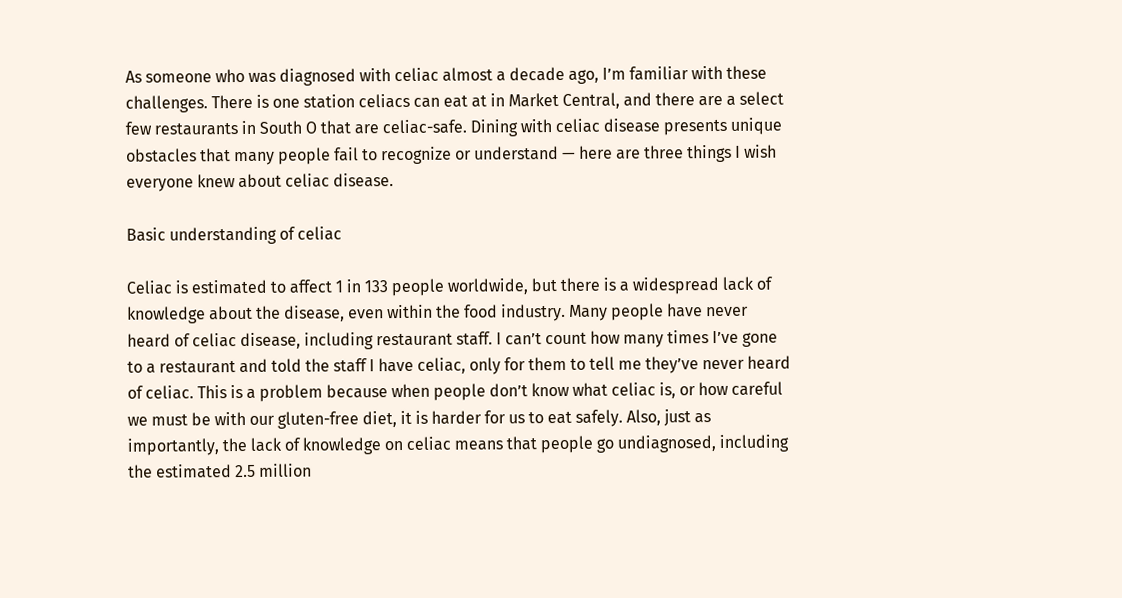As someone who was diagnosed with celiac almost a decade ago, I’m familiar with these challenges. There is one station celiacs can eat at in Market Central, and there are a select few restaurants in South O that are celiac-safe. Dining with celiac disease presents unique obstacles that many people fail to recognize or understand — here are three things I wish everyone knew about celiac disease.

Basic understanding of celiac

Celiac is estimated to affect 1 in 133 people worldwide, but there is a widespread lack of knowledge about the disease, even within the food industry. Many people have never heard of celiac disease, including restaurant staff. I can’t count how many times I’ve gone to a restaurant and told the staff I have celiac, only for them to tell me they’ve never heard of celiac. This is a problem because when people don’t know what celiac is, or how careful we must be with our gluten-free diet, it is harder for us to eat safely. Also, just as importantly, the lack of knowledge on celiac means that people go undiagnosed, including the estimated 2.5 million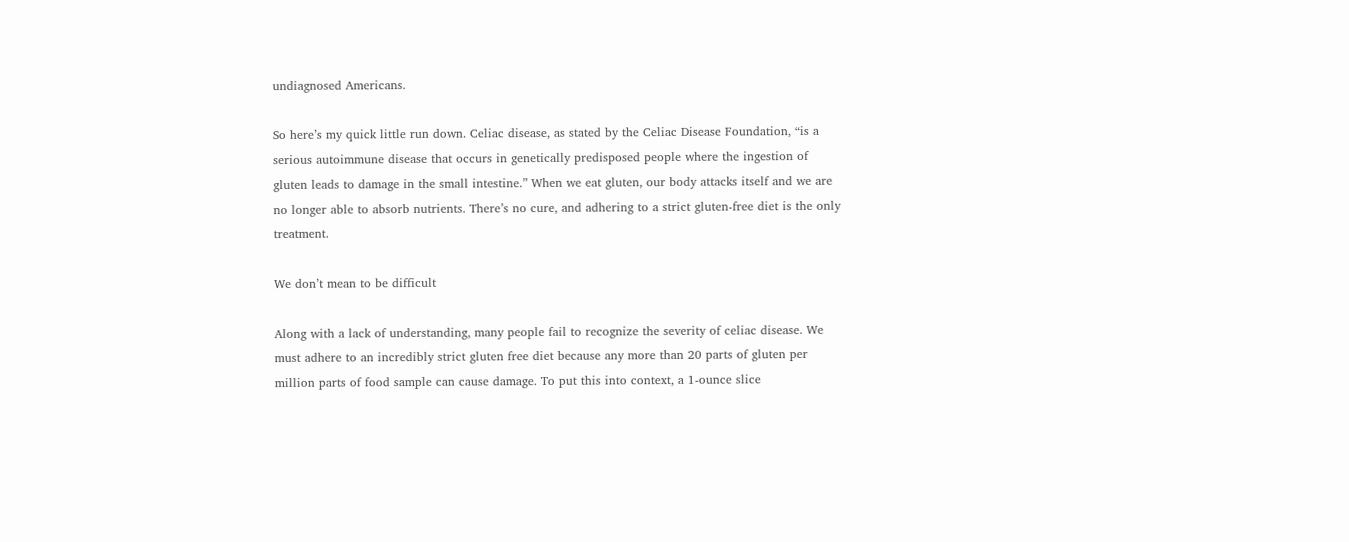undiagnosed Americans.

So here’s my quick little run down. Celiac disease, as stated by the Celiac Disease Foundation, “is a serious autoimmune disease that occurs in genetically predisposed people where the ingestion of gluten leads to damage in the small intestine.” When we eat gluten, our body attacks itself and we are no longer able to absorb nutrients. There’s no cure, and adhering to a strict gluten-free diet is the only treatment.

We don’t mean to be difficult

Along with a lack of understanding, many people fail to recognize the severity of celiac disease. We must adhere to an incredibly strict gluten free diet because any more than 20 parts of gluten per million parts of food sample can cause damage. To put this into context, a 1-ounce slice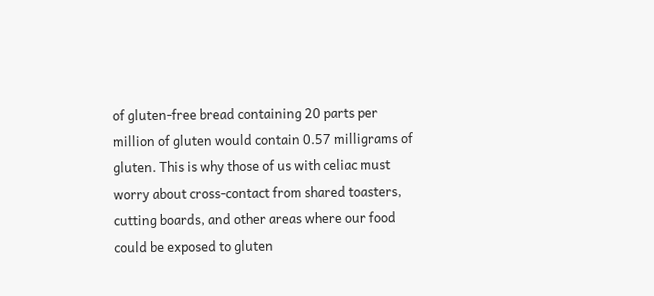of gluten-free bread containing 20 parts per million of gluten would contain 0.57 milligrams of gluten. This is why those of us with celiac must worry about cross-contact from shared toasters, cutting boards, and other areas where our food could be exposed to gluten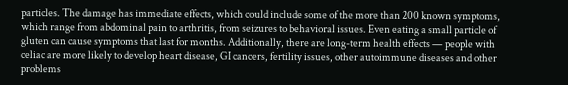particles. The damage has immediate effects, which could include some of the more than 200 known symptoms, which range from abdominal pain to arthritis, from seizures to behavioral issues. Even eating a small particle of gluten can cause symptoms that last for months. Additionally, there are long-term health effects — people with celiac are more likely to develop heart disease, GI cancers, fertility issues, other autoimmune diseases and other problems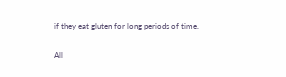if they eat gluten for long periods of time.

All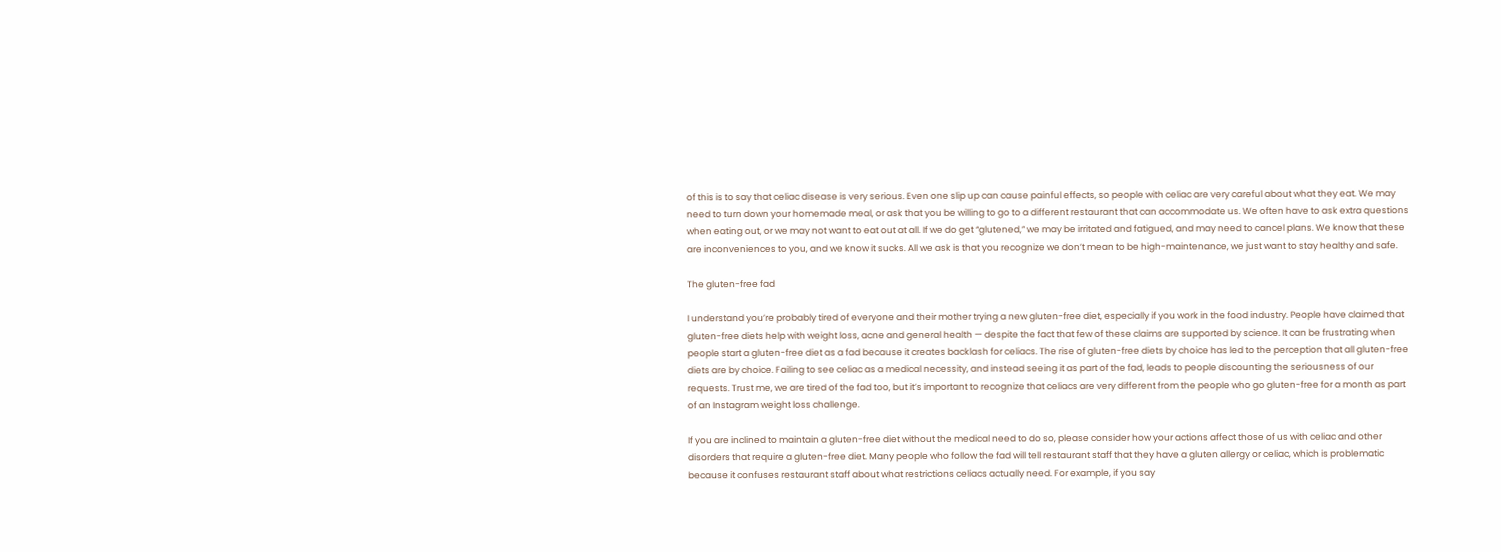of this is to say that celiac disease is very serious. Even one slip up can cause painful effects, so people with celiac are very careful about what they eat. We may need to turn down your homemade meal, or ask that you be willing to go to a different restaurant that can accommodate us. We often have to ask extra questions when eating out, or we may not want to eat out at all. If we do get “glutened,” we may be irritated and fatigued, and may need to cancel plans. We know that these are inconveniences to you, and we know it sucks. All we ask is that you recognize we don’t mean to be high-maintenance, we just want to stay healthy and safe.

The gluten-free fad

I understand you’re probably tired of everyone and their mother trying a new gluten-free diet, especially if you work in the food industry. People have claimed that gluten-free diets help with weight loss, acne and general health — despite the fact that few of these claims are supported by science. It can be frustrating when people start a gluten-free diet as a fad because it creates backlash for celiacs. The rise of gluten-free diets by choice has led to the perception that all gluten-free diets are by choice. Failing to see celiac as a medical necessity, and instead seeing it as part of the fad, leads to people discounting the seriousness of our requests. Trust me, we are tired of the fad too, but it’s important to recognize that celiacs are very different from the people who go gluten-free for a month as part of an Instagram weight loss challenge.

If you are inclined to maintain a gluten-free diet without the medical need to do so, please consider how your actions affect those of us with celiac and other disorders that require a gluten-free diet. Many people who follow the fad will tell restaurant staff that they have a gluten allergy or celiac, which is problematic because it confuses restaurant staff about what restrictions celiacs actually need. For example, if you say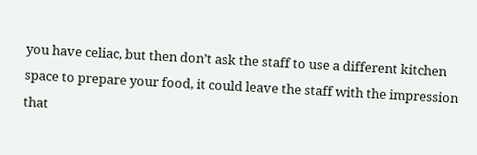you have celiac, but then don’t ask the staff to use a different kitchen space to prepare your food, it could leave the staff with the impression that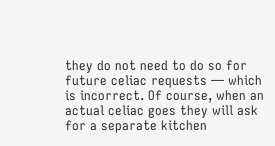they do not need to do so for future celiac requests — which is incorrect. Of course, when an actual celiac goes they will ask for a separate kitchen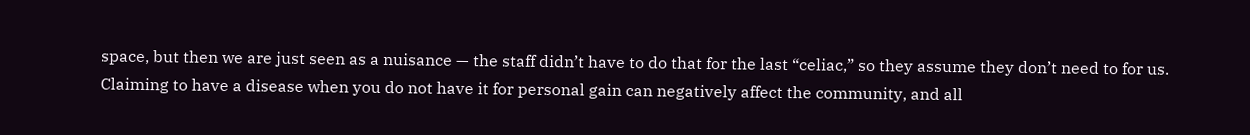space, but then we are just seen as a nuisance — the staff didn’t have to do that for the last “celiac,” so they assume they don’t need to for us. Claiming to have a disease when you do not have it for personal gain can negatively affect the community, and all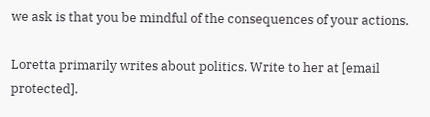we ask is that you be mindful of the consequences of your actions.

Loretta primarily writes about politics. Write to her at [email protected].